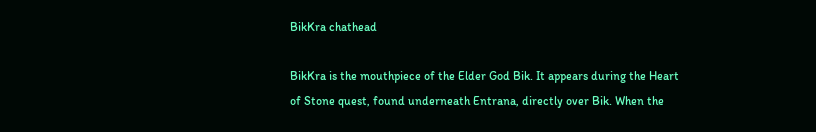BikKra chathead

BikKra is the mouthpiece of the Elder God Bik. It appears during the Heart of Stone quest, found underneath Entrana, directly over Bik. When the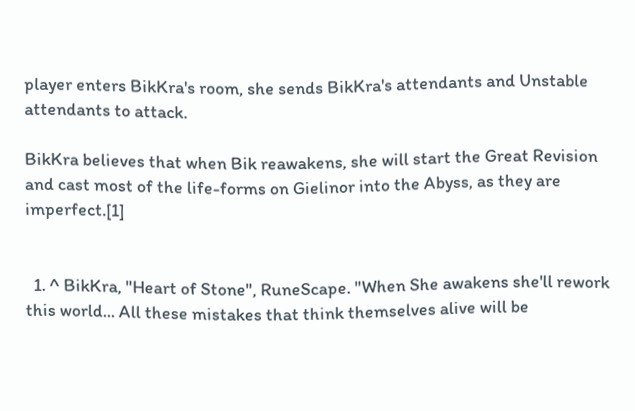player enters BikKra's room, she sends BikKra's attendants and Unstable attendants to attack.

BikKra believes that when Bik reawakens, she will start the Great Revision and cast most of the life-forms on Gielinor into the Abyss, as they are imperfect.[1]


  1. ^ BikKra, "Heart of Stone", RuneScape. "When She awakens she'll rework this world... All these mistakes that think themselves alive will be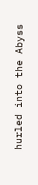hurled into the Abyss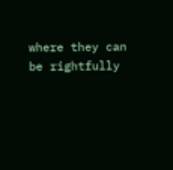where they can be rightfully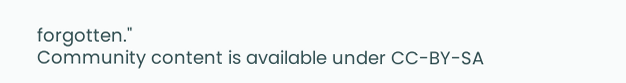forgotten."
Community content is available under CC-BY-SA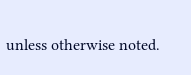unless otherwise noted.